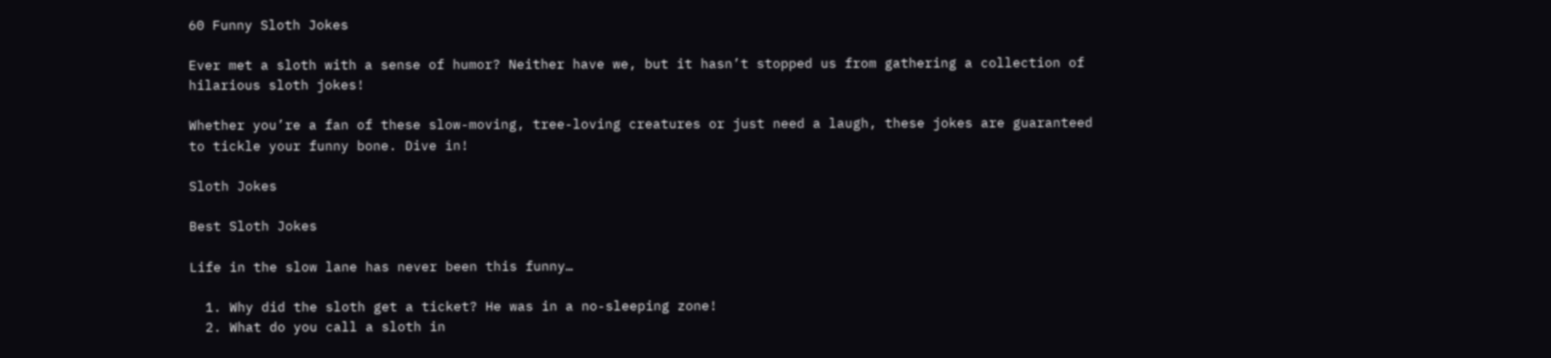60 Funny Sloth Jokes

Ever met a sloth with a sense of humor? Neither have we, but it hasn’t stopped us from gathering a collection of hilarious sloth jokes!

Whether you’re a fan of these slow-moving, tree-loving creatures or just need a laugh, these jokes are guaranteed to tickle your funny bone. Dive in!

Sloth Jokes

Best Sloth Jokes

Life in the slow lane has never been this funny…

  1. Why did the sloth get a ticket? He was in a no-sleeping zone!
  2. What do you call a sloth in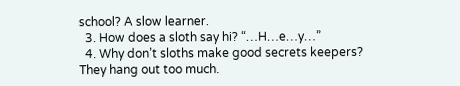school? A slow learner.
  3. How does a sloth say hi? “…H…e…y…”
  4. Why don’t sloths make good secrets keepers? They hang out too much.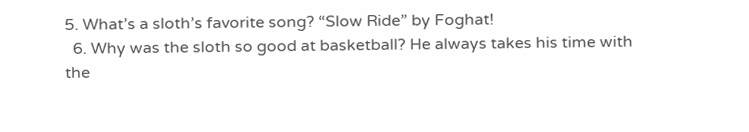5. What’s a sloth’s favorite song? “Slow Ride” by Foghat!
  6. Why was the sloth so good at basketball? He always takes his time with the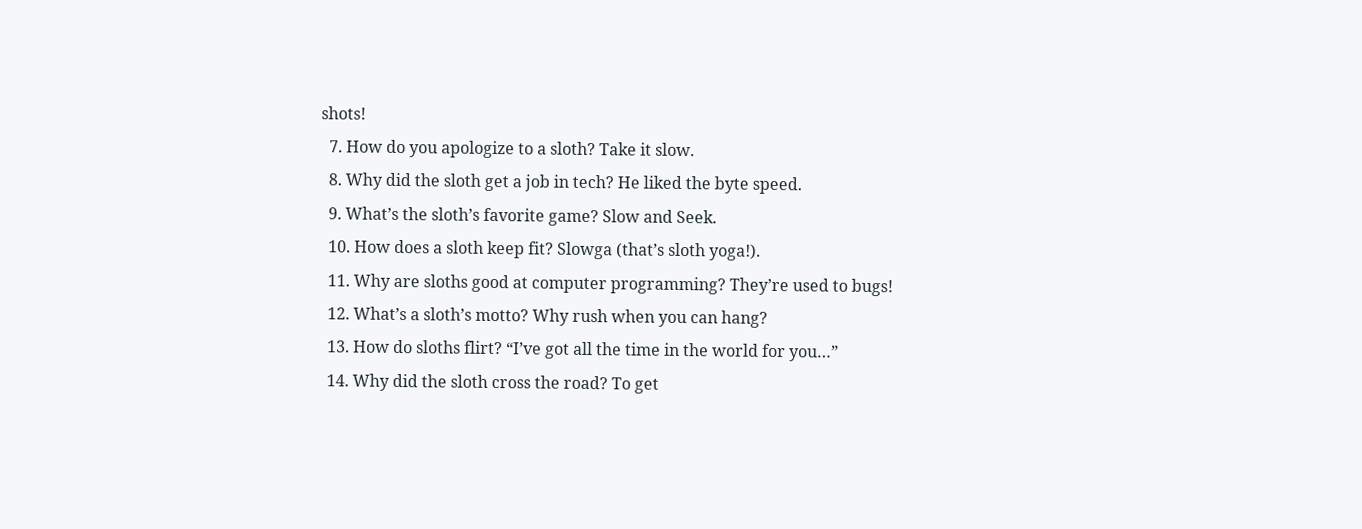shots!
  7. How do you apologize to a sloth? Take it slow.
  8. Why did the sloth get a job in tech? He liked the byte speed.
  9. What’s the sloth’s favorite game? Slow and Seek.
  10. How does a sloth keep fit? Slowga (that’s sloth yoga!).
  11. Why are sloths good at computer programming? They’re used to bugs!
  12. What’s a sloth’s motto? Why rush when you can hang?
  13. How do sloths flirt? “I’ve got all the time in the world for you…”
  14. Why did the sloth cross the road? To get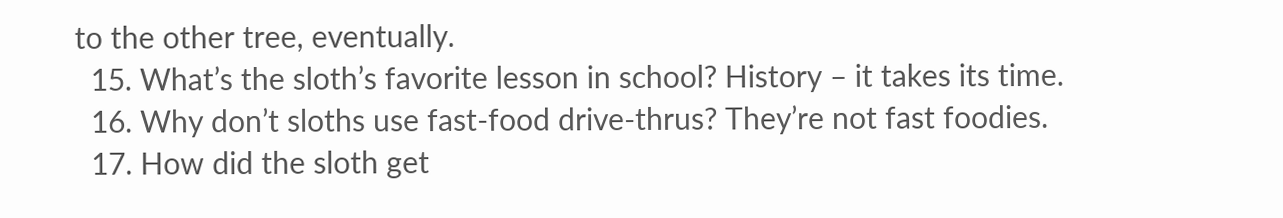to the other tree, eventually.
  15. What’s the sloth’s favorite lesson in school? History – it takes its time.
  16. Why don’t sloths use fast-food drive-thrus? They’re not fast foodies.
  17. How did the sloth get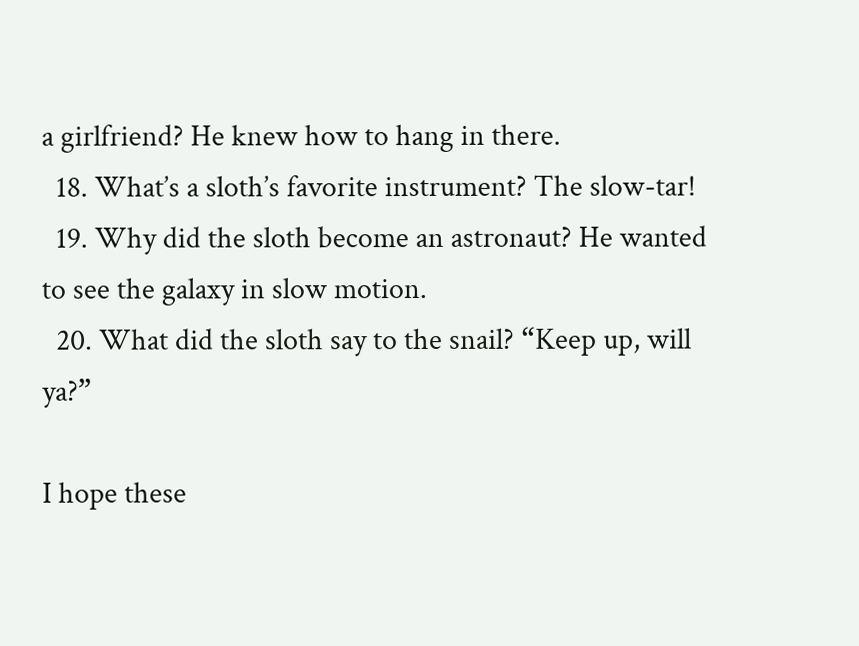a girlfriend? He knew how to hang in there.
  18. What’s a sloth’s favorite instrument? The slow-tar!
  19. Why did the sloth become an astronaut? He wanted to see the galaxy in slow motion.
  20. What did the sloth say to the snail? “Keep up, will ya?”

I hope these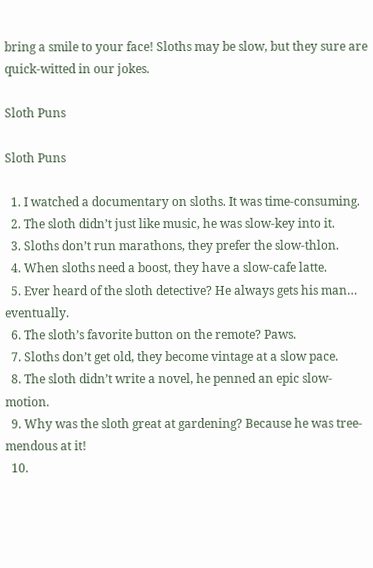bring a smile to your face! Sloths may be slow, but they sure are quick-witted in our jokes.

Sloth Puns

Sloth Puns

  1. I watched a documentary on sloths. It was time-consuming.
  2. The sloth didn’t just like music, he was slow-key into it.
  3. Sloths don’t run marathons, they prefer the slow-thlon.
  4. When sloths need a boost, they have a slow-cafe latte.
  5. Ever heard of the sloth detective? He always gets his man… eventually.
  6. The sloth’s favorite button on the remote? Paws.
  7. Sloths don’t get old, they become vintage at a slow pace.
  8. The sloth didn’t write a novel, he penned an epic slow-motion.
  9. Why was the sloth great at gardening? Because he was tree-mendous at it!
  10.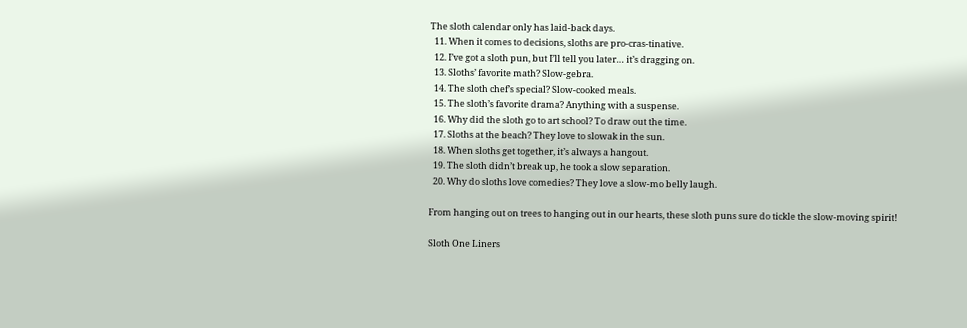The sloth calendar only has laid-back days.
  11. When it comes to decisions, sloths are pro-cras-tinative.
  12. I’ve got a sloth pun, but I’ll tell you later… it’s dragging on.
  13. Sloths’ favorite math? Slow-gebra.
  14. The sloth chef’s special? Slow-cooked meals.
  15. The sloth’s favorite drama? Anything with a suspense.
  16. Why did the sloth go to art school? To draw out the time.
  17. Sloths at the beach? They love to slowak in the sun.
  18. When sloths get together, it’s always a hangout.
  19. The sloth didn’t break up, he took a slow separation.
  20. Why do sloths love comedies? They love a slow-mo belly laugh.

From hanging out on trees to hanging out in our hearts, these sloth puns sure do tickle the slow-moving spirit!

Sloth One Liners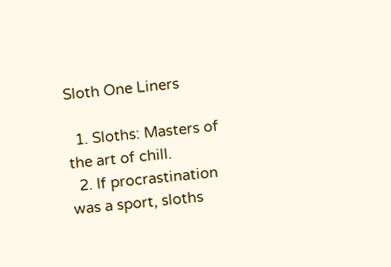Sloth One Liners

  1. Sloths: Masters of the art of chill.
  2. If procrastination was a sport, sloths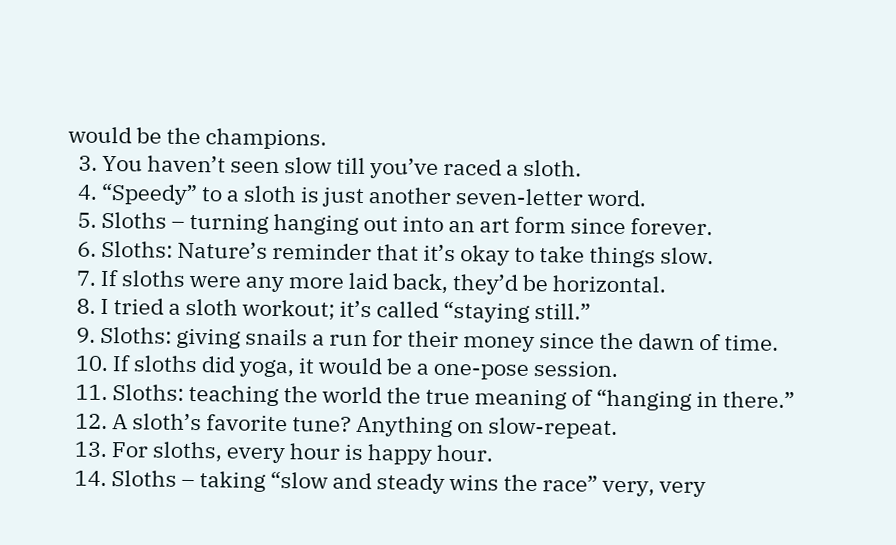would be the champions.
  3. You haven’t seen slow till you’ve raced a sloth.
  4. “Speedy” to a sloth is just another seven-letter word.
  5. Sloths – turning hanging out into an art form since forever.
  6. Sloths: Nature’s reminder that it’s okay to take things slow.
  7. If sloths were any more laid back, they’d be horizontal.
  8. I tried a sloth workout; it’s called “staying still.”
  9. Sloths: giving snails a run for their money since the dawn of time.
  10. If sloths did yoga, it would be a one-pose session.
  11. Sloths: teaching the world the true meaning of “hanging in there.”
  12. A sloth’s favorite tune? Anything on slow-repeat.
  13. For sloths, every hour is happy hour.
  14. Sloths – taking “slow and steady wins the race” very, very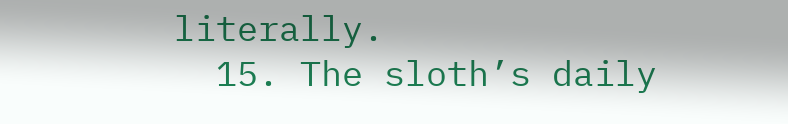literally.
  15. The sloth’s daily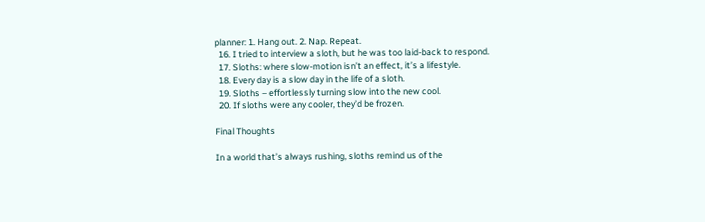planner: 1. Hang out. 2. Nap. Repeat.
  16. I tried to interview a sloth, but he was too laid-back to respond.
  17. Sloths: where slow-motion isn’t an effect, it’s a lifestyle.
  18. Every day is a slow day in the life of a sloth.
  19. Sloths – effortlessly turning slow into the new cool.
  20. If sloths were any cooler, they’d be frozen.

Final Thoughts

In a world that’s always rushing, sloths remind us of the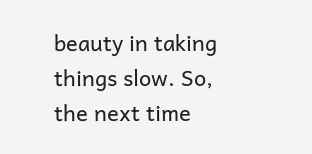beauty in taking things slow. So, the next time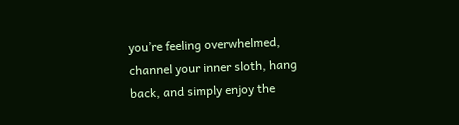you’re feeling overwhelmed, channel your inner sloth, hang back, and simply enjoy the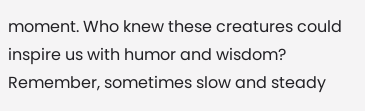moment. Who knew these creatures could inspire us with humor and wisdom? Remember, sometimes slow and steady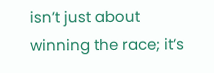isn’t just about winning the race; it’s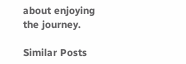about enjoying the journey.

Similar Posts